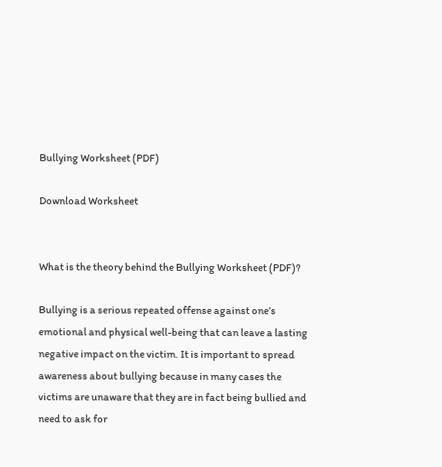Bullying Worksheet (PDF)

Download Worksheet


What is the theory behind the Bullying Worksheet (PDF)?

Bullying is a serious repeated offense against one’s emotional and physical well-being that can leave a lasting negative impact on the victim. It is important to spread awareness about bullying because in many cases the victims are unaware that they are in fact being bullied and need to ask for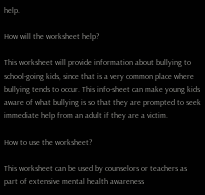help.

How will the worksheet help?

This worksheet will provide information about bullying to school-going kids, since that is a very common place where bullying tends to occur. This info-sheet can make young kids aware of what bullying is so that they are prompted to seek immediate help from an adult if they are a victim.

How to use the worksheet?

This worksheet can be used by counselors or teachers as part of extensive mental health awareness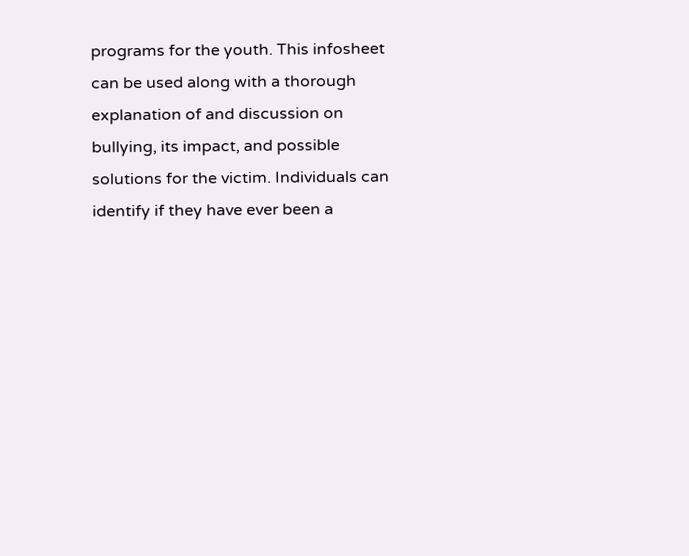programs for the youth. This infosheet can be used along with a thorough explanation of and discussion on bullying, its impact, and possible solutions for the victim. Individuals can identify if they have ever been a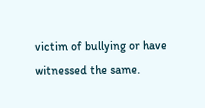victim of bullying or have witnessed the same.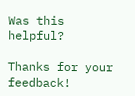Was this helpful?

Thanks for your feedback!